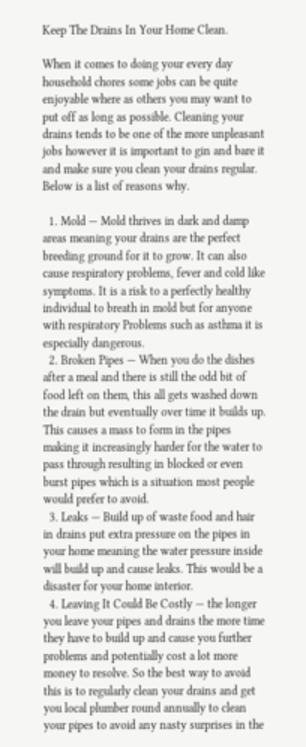Keep The Drains In Your Home Clean.

When it comes to doing your every day household chores some jobs can be quite enjoyable where as others you may want to put off as long as possible. Cleaning your drains tends to be one of the more unpleasant jobs however it is important to gin and bare it and make sure you clean your drains regular. Below is a list of reasons why.

  1. Mold — Mold thrives in dark and damp areas meaning your drains are the perfect breeding ground for it to grow. It can also cause respiratory problems, fever and cold like symptoms. It is a risk to a perfectly healthy individual to breath in mold but for anyone with respiratory Problems such as asthma it is especially dangerous.
  2. Broken Pipes — When you do the dishes after a meal and there is still the odd bit of food left on them, this all gets washed down the drain but eventually over time it builds up. This causes a mass to form in the pipes making it increasingly harder for the water to pass through resulting in blocked or even burst pipes which is a situation most people would prefer to avoid.
  3. Leaks — Build up of waste food and hair in drains put extra pressure on the pipes in your home meaning the water pressure inside will build up and cause leaks. This would be a disaster for your home interior.
  4. Leaving It Could Be Costly — the longer you leave your pipes and drains the more time they have to build up and cause you further problems and potentially cost a lot more money to resolve. So the best way to avoid this is to regularly clean your drains and get you local plumber round annually to clean your pipes to avoid any nasty surprises in the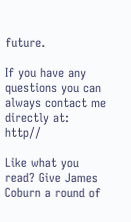future.

If you have any questions you can always contact me directly at: http//

Like what you read? Give James Coburn a round of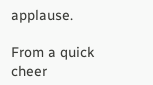applause.

From a quick cheer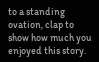to a standing ovation, clap to show how much you enjoyed this story.